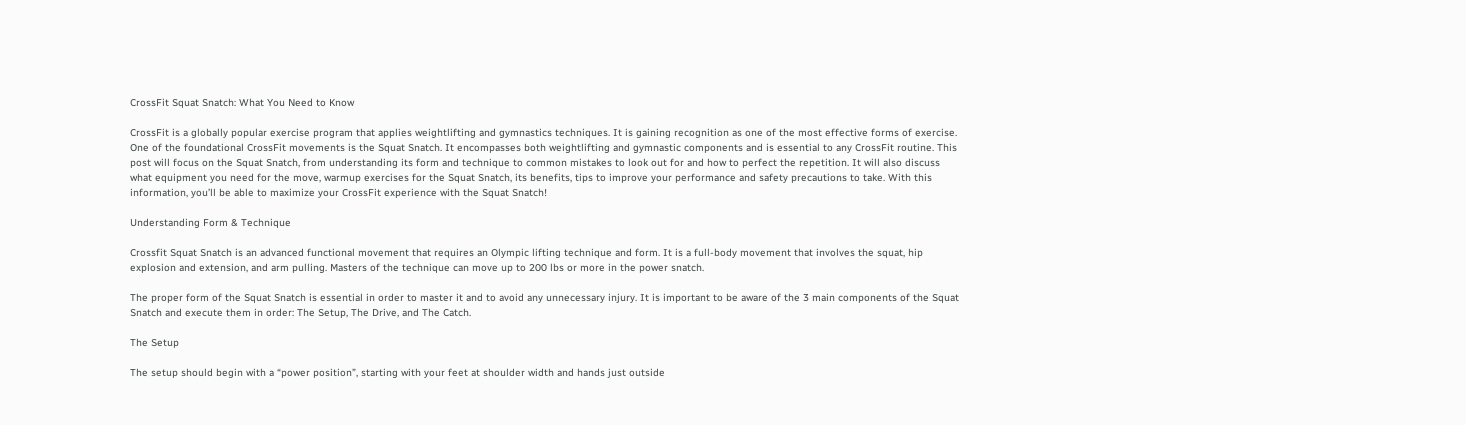CrossFit Squat Snatch: What You Need to Know

CrossFit is a globally popular exercise program that applies weightlifting and gymnastics techniques. It is gaining recognition as one of the most effective forms of exercise. One of the foundational CrossFit movements is the Squat Snatch. It encompasses both weightlifting and gymnastic components and is essential to any CrossFit routine. This post will focus on the Squat Snatch, from understanding its form and technique to common mistakes to look out for and how to perfect the repetition. It will also discuss what equipment you need for the move, warmup exercises for the Squat Snatch, its benefits, tips to improve your performance and safety precautions to take. With this information, you’ll be able to maximize your CrossFit experience with the Squat Snatch!

Understanding Form & Technique

Crossfit Squat Snatch is an advanced functional movement that requires an Olympic lifting technique and form. It is a full-body movement that involves the squat, hip explosion and extension, and arm pulling. Masters of the technique can move up to 200 lbs or more in the power snatch.

The proper form of the Squat Snatch is essential in order to master it and to avoid any unnecessary injury. It is important to be aware of the 3 main components of the Squat Snatch and execute them in order: The Setup, The Drive, and The Catch.

The Setup

The setup should begin with a “power position”, starting with your feet at shoulder width and hands just outside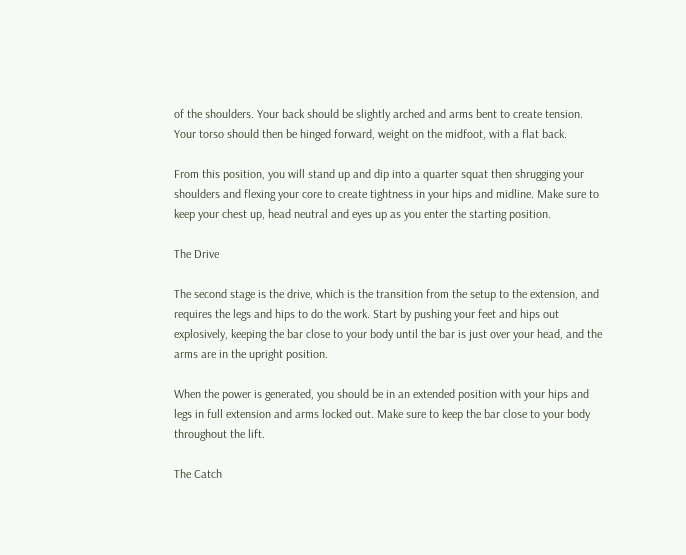of the shoulders. Your back should be slightly arched and arms bent to create tension. Your torso should then be hinged forward, weight on the midfoot, with a flat back.

From this position, you will stand up and dip into a quarter squat then shrugging your shoulders and flexing your core to create tightness in your hips and midline. Make sure to keep your chest up, head neutral and eyes up as you enter the starting position.

The Drive

The second stage is the drive, which is the transition from the setup to the extension, and requires the legs and hips to do the work. Start by pushing your feet and hips out explosively, keeping the bar close to your body until the bar is just over your head, and the arms are in the upright position.

When the power is generated, you should be in an extended position with your hips and legs in full extension and arms locked out. Make sure to keep the bar close to your body throughout the lift.

The Catch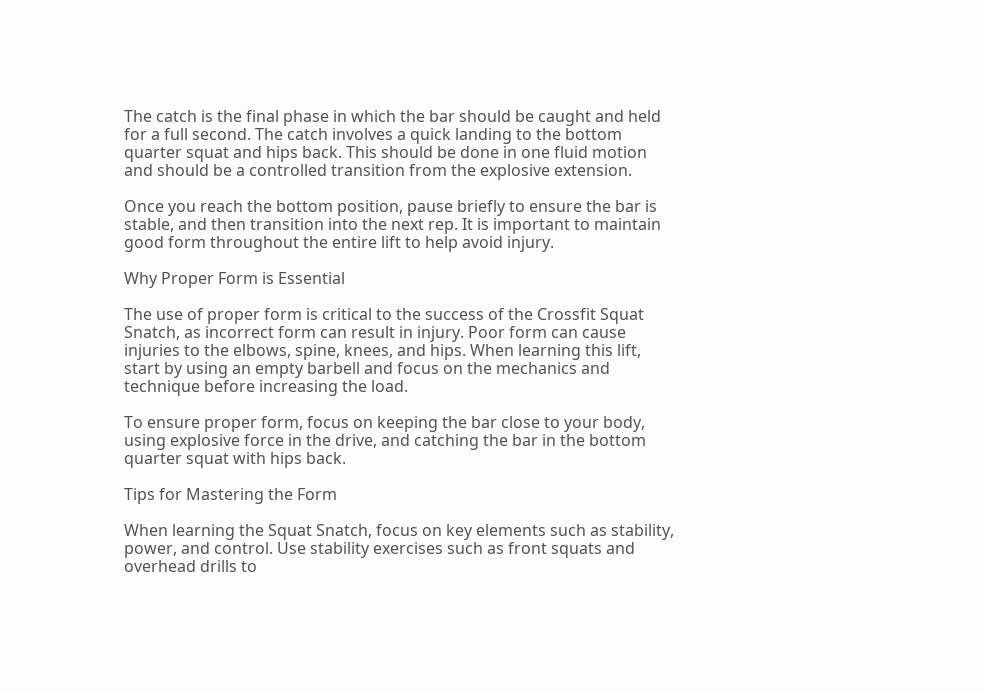The catch is the final phase in which the bar should be caught and held for a full second. The catch involves a quick landing to the bottom quarter squat and hips back. This should be done in one fluid motion and should be a controlled transition from the explosive extension.

Once you reach the bottom position, pause briefly to ensure the bar is stable, and then transition into the next rep. It is important to maintain good form throughout the entire lift to help avoid injury.

Why Proper Form is Essential

The use of proper form is critical to the success of the Crossfit Squat Snatch, as incorrect form can result in injury. Poor form can cause injuries to the elbows, spine, knees, and hips. When learning this lift, start by using an empty barbell and focus on the mechanics and technique before increasing the load.

To ensure proper form, focus on keeping the bar close to your body, using explosive force in the drive, and catching the bar in the bottom quarter squat with hips back.

Tips for Mastering the Form

When learning the Squat Snatch, focus on key elements such as stability, power, and control. Use stability exercises such as front squats and overhead drills to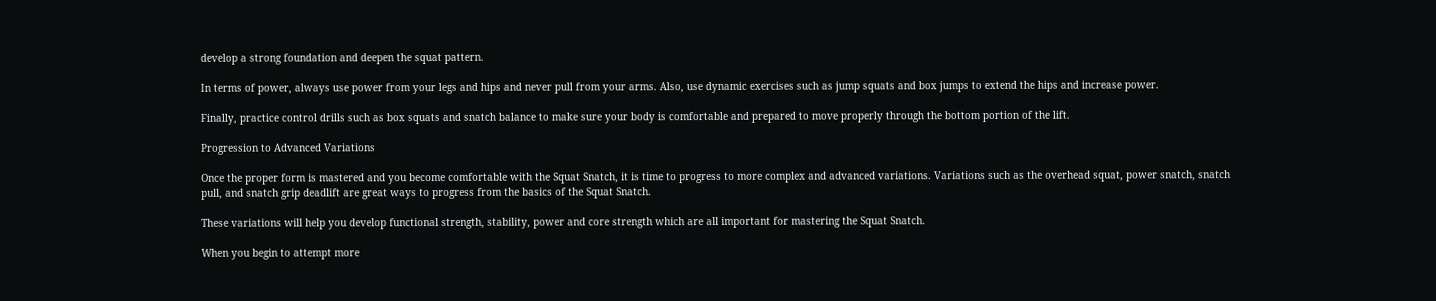develop a strong foundation and deepen the squat pattern.

In terms of power, always use power from your legs and hips and never pull from your arms. Also, use dynamic exercises such as jump squats and box jumps to extend the hips and increase power.

Finally, practice control drills such as box squats and snatch balance to make sure your body is comfortable and prepared to move properly through the bottom portion of the lift.

Progression to Advanced Variations

Once the proper form is mastered and you become comfortable with the Squat Snatch, it is time to progress to more complex and advanced variations. Variations such as the overhead squat, power snatch, snatch pull, and snatch grip deadlift are great ways to progress from the basics of the Squat Snatch.

These variations will help you develop functional strength, stability, power and core strength which are all important for mastering the Squat Snatch.

When you begin to attempt more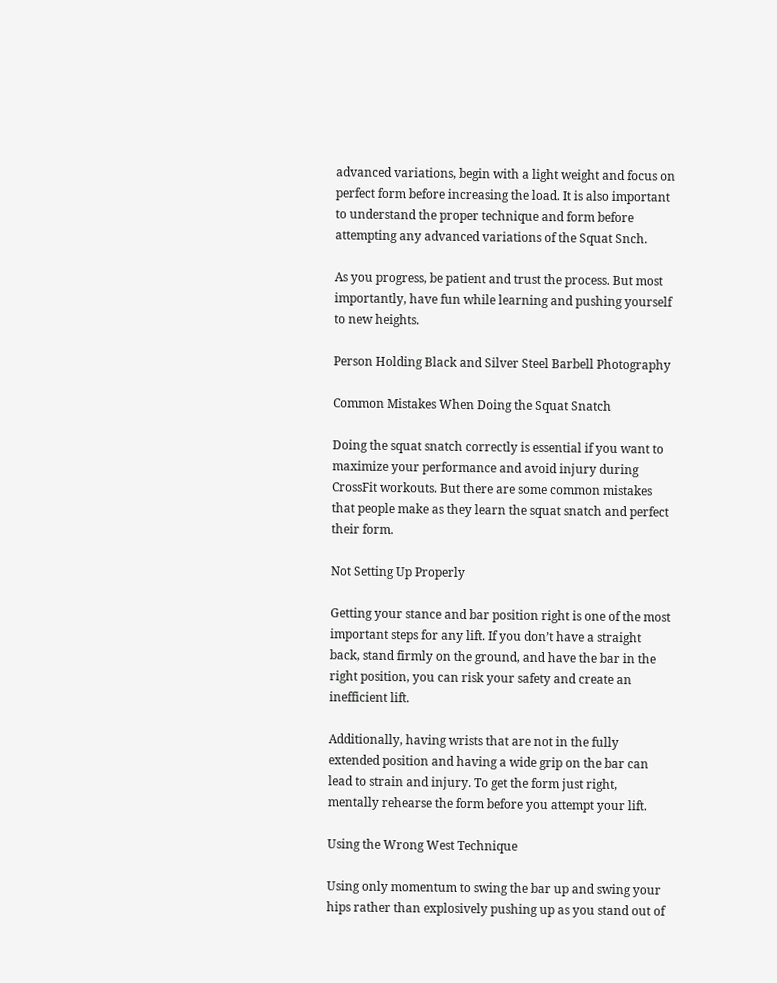advanced variations, begin with a light weight and focus on perfect form before increasing the load. It is also important to understand the proper technique and form before attempting any advanced variations of the Squat Snch.

As you progress, be patient and trust the process. But most importantly, have fun while learning and pushing yourself to new heights.

Person Holding Black and Silver Steel Barbell Photography

Common Mistakes When Doing the Squat Snatch

Doing the squat snatch correctly is essential if you want to maximize your performance and avoid injury during CrossFit workouts. But there are some common mistakes that people make as they learn the squat snatch and perfect their form.

Not Setting Up Properly

Getting your stance and bar position right is one of the most important steps for any lift. If you don’t have a straight back, stand firmly on the ground, and have the bar in the right position, you can risk your safety and create an inefficient lift.

Additionally, having wrists that are not in the fully extended position and having a wide grip on the bar can lead to strain and injury. To get the form just right, mentally rehearse the form before you attempt your lift.

Using the Wrong West Technique

Using only momentum to swing the bar up and swing your hips rather than explosively pushing up as you stand out of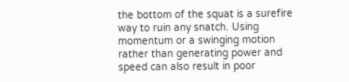the bottom of the squat is a surefire way to ruin any snatch. Using momentum or a swinging motion rather than generating power and speed can also result in poor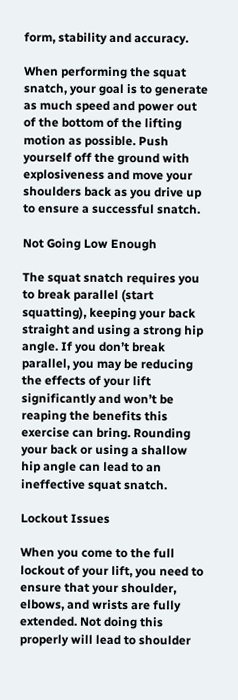form, stability and accuracy.

When performing the squat snatch, your goal is to generate as much speed and power out of the bottom of the lifting motion as possible. Push yourself off the ground with explosiveness and move your shoulders back as you drive up to ensure a successful snatch.

Not Going Low Enough

The squat snatch requires you to break parallel (start squatting), keeping your back straight and using a strong hip angle. If you don’t break parallel, you may be reducing the effects of your lift significantly and won’t be reaping the benefits this exercise can bring. Rounding your back or using a shallow hip angle can lead to an ineffective squat snatch.

Lockout Issues

When you come to the full lockout of your lift, you need to ensure that your shoulder, elbows, and wrists are fully extended. Not doing this properly will lead to shoulder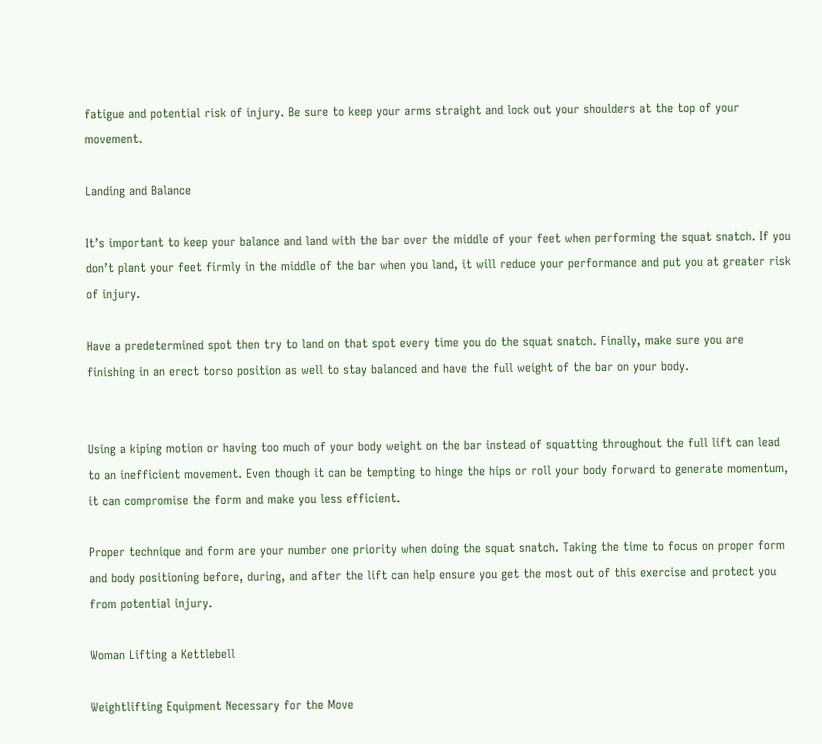fatigue and potential risk of injury. Be sure to keep your arms straight and lock out your shoulders at the top of your movement.

Landing and Balance

It’s important to keep your balance and land with the bar over the middle of your feet when performing the squat snatch. If you don’t plant your feet firmly in the middle of the bar when you land, it will reduce your performance and put you at greater risk of injury.

Have a predetermined spot then try to land on that spot every time you do the squat snatch. Finally, make sure you are finishing in an erect torso position as well to stay balanced and have the full weight of the bar on your body.


Using a kiping motion or having too much of your body weight on the bar instead of squatting throughout the full lift can lead to an inefficient movement. Even though it can be tempting to hinge the hips or roll your body forward to generate momentum, it can compromise the form and make you less efficient.

Proper technique and form are your number one priority when doing the squat snatch. Taking the time to focus on proper form and body positioning before, during, and after the lift can help ensure you get the most out of this exercise and protect you from potential injury.

Woman Lifting a Kettlebell

Weightlifting Equipment Necessary for the Move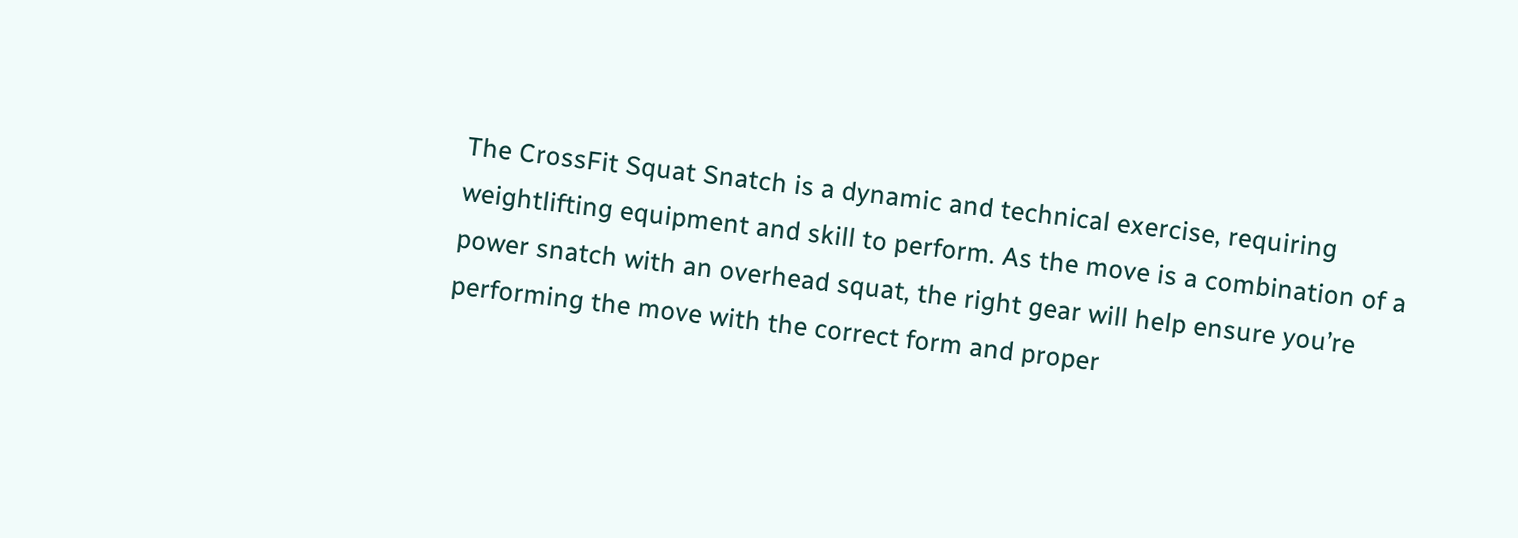The CrossFit Squat Snatch is a dynamic and technical exercise, requiring weightlifting equipment and skill to perform. As the move is a combination of a power snatch with an overhead squat, the right gear will help ensure you’re performing the move with the correct form and proper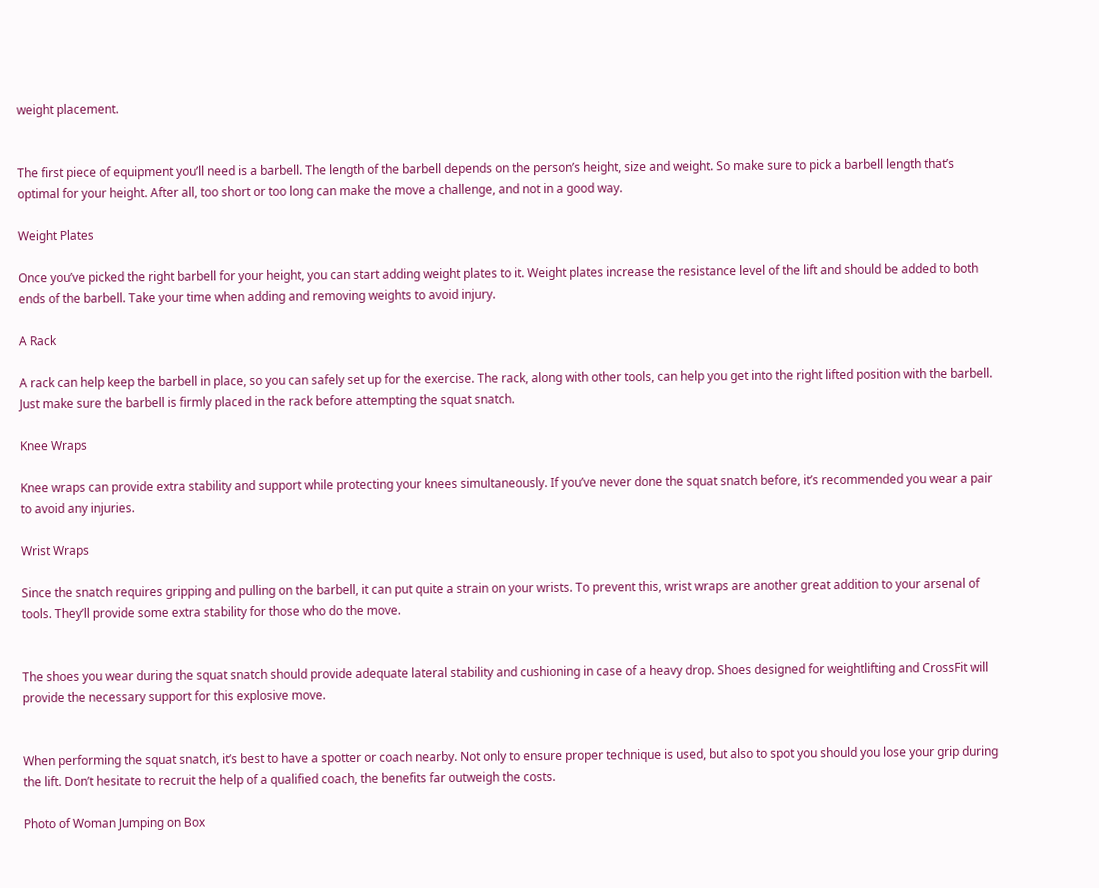weight placement.


The first piece of equipment you’ll need is a barbell. The length of the barbell depends on the person’s height, size and weight. So make sure to pick a barbell length that’s optimal for your height. After all, too short or too long can make the move a challenge, and not in a good way.

Weight Plates

Once you’ve picked the right barbell for your height, you can start adding weight plates to it. Weight plates increase the resistance level of the lift and should be added to both ends of the barbell. Take your time when adding and removing weights to avoid injury.

A Rack

A rack can help keep the barbell in place, so you can safely set up for the exercise. The rack, along with other tools, can help you get into the right lifted position with the barbell. Just make sure the barbell is firmly placed in the rack before attempting the squat snatch.

Knee Wraps

Knee wraps can provide extra stability and support while protecting your knees simultaneously. If you’ve never done the squat snatch before, it’s recommended you wear a pair to avoid any injuries.

Wrist Wraps

Since the snatch requires gripping and pulling on the barbell, it can put quite a strain on your wrists. To prevent this, wrist wraps are another great addition to your arsenal of tools. They’ll provide some extra stability for those who do the move.


The shoes you wear during the squat snatch should provide adequate lateral stability and cushioning in case of a heavy drop. Shoes designed for weightlifting and CrossFit will provide the necessary support for this explosive move.


When performing the squat snatch, it’s best to have a spotter or coach nearby. Not only to ensure proper technique is used, but also to spot you should you lose your grip during the lift. Don’t hesitate to recruit the help of a qualified coach, the benefits far outweigh the costs.

Photo of Woman Jumping on Box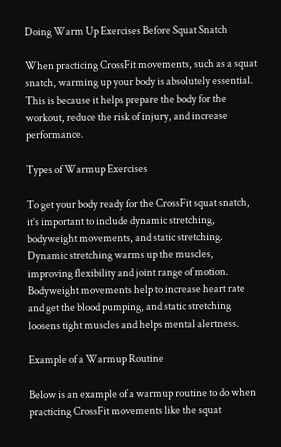Doing Warm Up Exercises Before Squat Snatch

When practicing CrossFit movements, such as a squat snatch, warming up your body is absolutely essential. This is because it helps prepare the body for the workout, reduce the risk of injury, and increase performance.

Types of Warmup Exercises

To get your body ready for the CrossFit squat snatch, it’s important to include dynamic stretching, bodyweight movements, and static stretching. Dynamic stretching warms up the muscles, improving flexibility and joint range of motion. Bodyweight movements help to increase heart rate and get the blood pumping, and static stretching loosens tight muscles and helps mental alertness.

Example of a Warmup Routine

Below is an example of a warmup routine to do when practicing CrossFit movements like the squat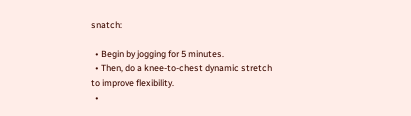snatch:

  • Begin by jogging for 5 minutes.
  • Then, do a knee-to-chest dynamic stretch to improve flexibility.
  •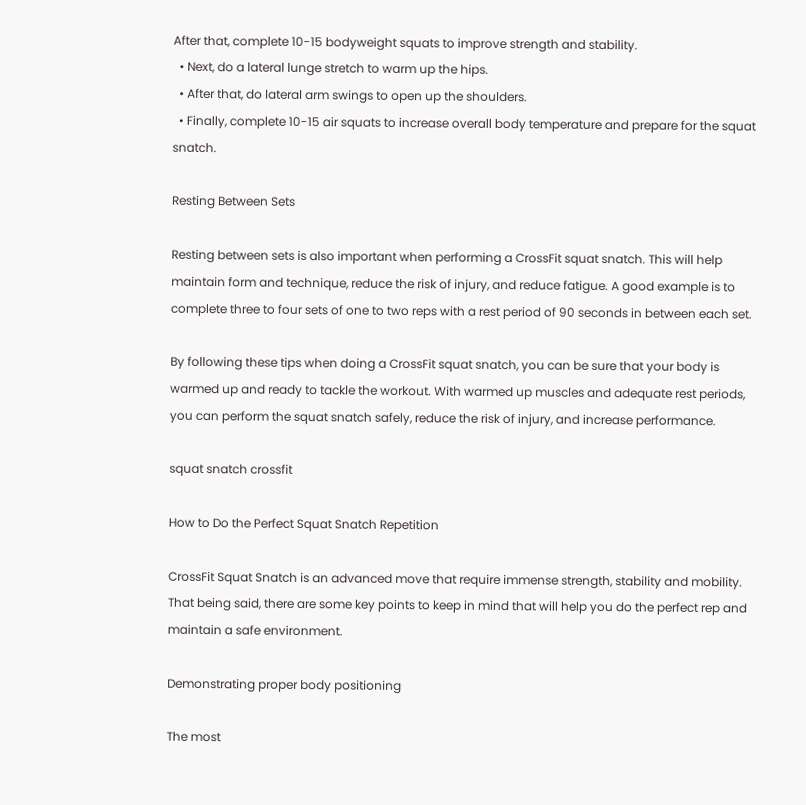After that, complete 10-15 bodyweight squats to improve strength and stability.
  • Next, do a lateral lunge stretch to warm up the hips.
  • After that, do lateral arm swings to open up the shoulders.
  • Finally, complete 10-15 air squats to increase overall body temperature and prepare for the squat snatch.

Resting Between Sets

Resting between sets is also important when performing a CrossFit squat snatch. This will help maintain form and technique, reduce the risk of injury, and reduce fatigue. A good example is to complete three to four sets of one to two reps with a rest period of 90 seconds in between each set.

By following these tips when doing a CrossFit squat snatch, you can be sure that your body is warmed up and ready to tackle the workout. With warmed up muscles and adequate rest periods, you can perform the squat snatch safely, reduce the risk of injury, and increase performance.

squat snatch crossfit

How to Do the Perfect Squat Snatch Repetition

CrossFit Squat Snatch is an advanced move that require immense strength, stability and mobility. That being said, there are some key points to keep in mind that will help you do the perfect rep and maintain a safe environment.

Demonstrating proper body positioning

The most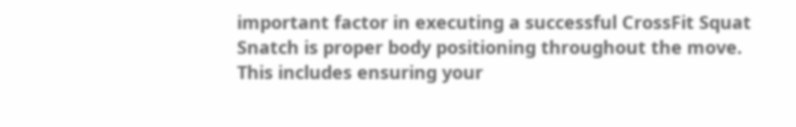important factor in executing a successful CrossFit Squat Snatch is proper body positioning throughout the move. This includes ensuring your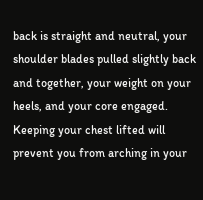back is straight and neutral, your shoulder blades pulled slightly back and together, your weight on your heels, and your core engaged. Keeping your chest lifted will prevent you from arching in your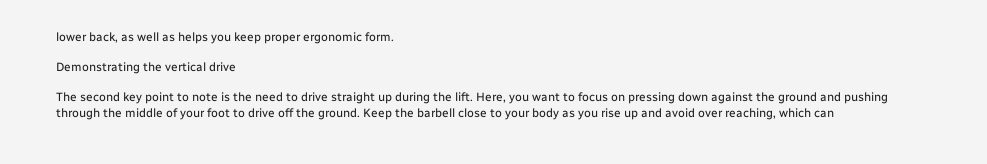lower back, as well as helps you keep proper ergonomic form.

Demonstrating the vertical drive

The second key point to note is the need to drive straight up during the lift. Here, you want to focus on pressing down against the ground and pushing through the middle of your foot to drive off the ground. Keep the barbell close to your body as you rise up and avoid over reaching, which can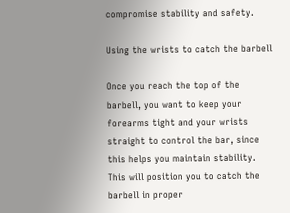compromise stability and safety.

Using the wrists to catch the barbell

Once you reach the top of the barbell, you want to keep your forearms tight and your wrists straight to control the bar, since this helps you maintain stability. This will position you to catch the barbell in proper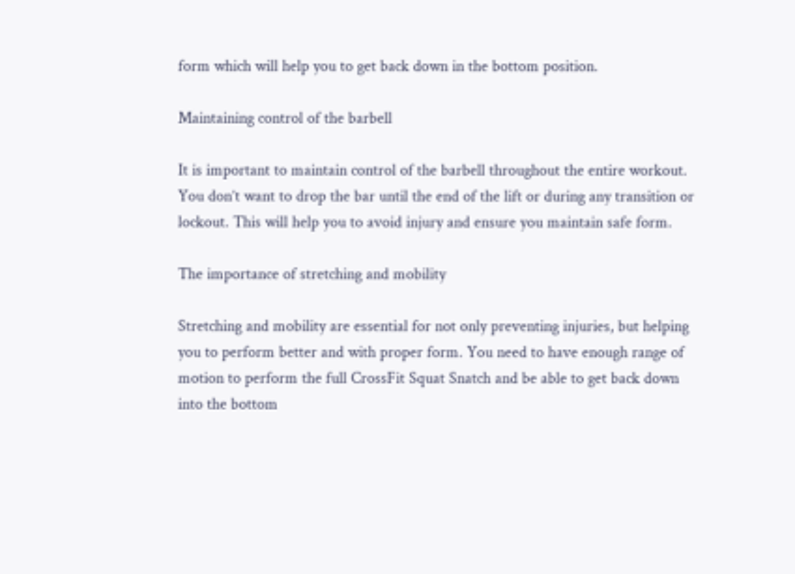form which will help you to get back down in the bottom position.

Maintaining control of the barbell

It is important to maintain control of the barbell throughout the entire workout. You don’t want to drop the bar until the end of the lift or during any transition or lockout. This will help you to avoid injury and ensure you maintain safe form.

The importance of stretching and mobility

Stretching and mobility are essential for not only preventing injuries, but helping you to perform better and with proper form. You need to have enough range of motion to perform the full CrossFit Squat Snatch and be able to get back down into the bottom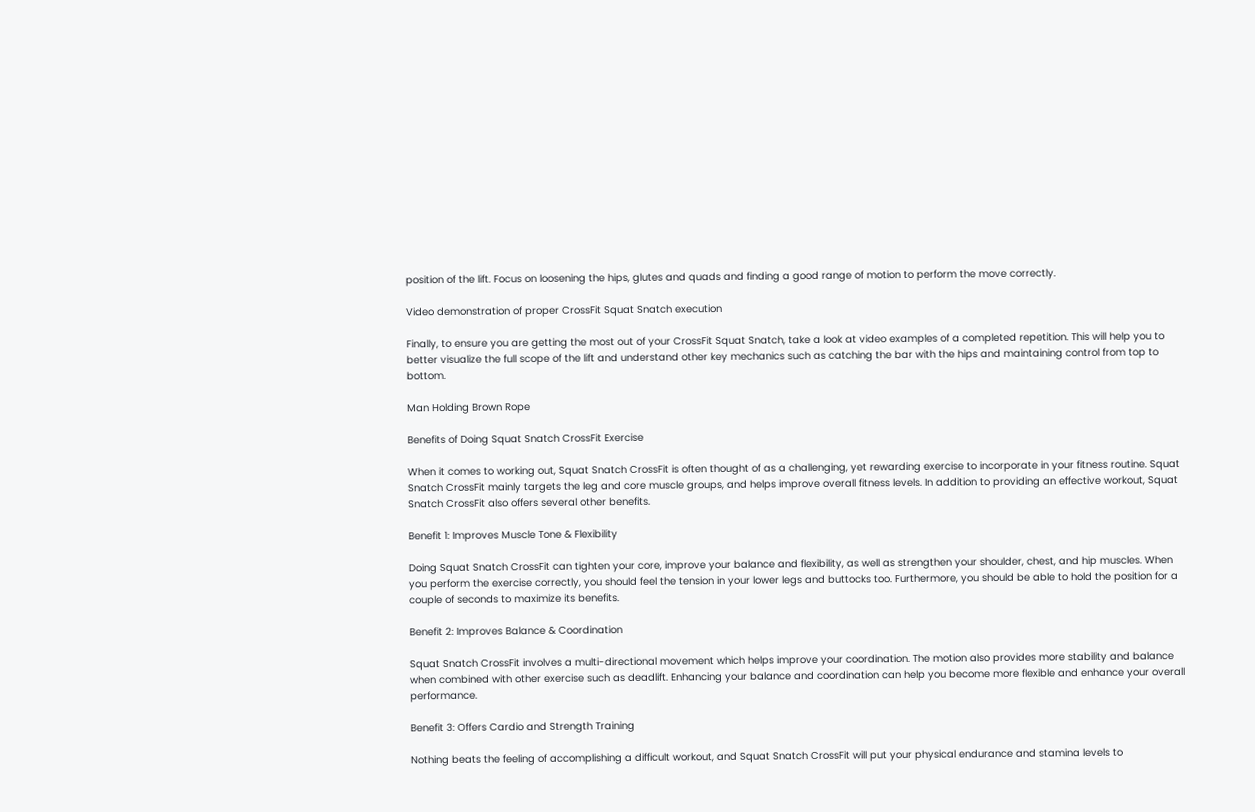position of the lift. Focus on loosening the hips, glutes and quads and finding a good range of motion to perform the move correctly.

Video demonstration of proper CrossFit Squat Snatch execution

Finally, to ensure you are getting the most out of your CrossFit Squat Snatch, take a look at video examples of a completed repetition. This will help you to better visualize the full scope of the lift and understand other key mechanics such as catching the bar with the hips and maintaining control from top to bottom.

Man Holding Brown Rope

Benefits of Doing Squat Snatch CrossFit Exercise

When it comes to working out, Squat Snatch CrossFit is often thought of as a challenging, yet rewarding exercise to incorporate in your fitness routine. Squat Snatch CrossFit mainly targets the leg and core muscle groups, and helps improve overall fitness levels. In addition to providing an effective workout, Squat Snatch CrossFit also offers several other benefits.

Benefit 1: Improves Muscle Tone & Flexibility

Doing Squat Snatch CrossFit can tighten your core, improve your balance and flexibility, as well as strengthen your shoulder, chest, and hip muscles. When you perform the exercise correctly, you should feel the tension in your lower legs and buttocks too. Furthermore, you should be able to hold the position for a couple of seconds to maximize its benefits.

Benefit 2: Improves Balance & Coordination

Squat Snatch CrossFit involves a multi-directional movement which helps improve your coordination. The motion also provides more stability and balance when combined with other exercise such as deadlift. Enhancing your balance and coordination can help you become more flexible and enhance your overall performance.

Benefit 3: Offers Cardio and Strength Training

Nothing beats the feeling of accomplishing a difficult workout, and Squat Snatch CrossFit will put your physical endurance and stamina levels to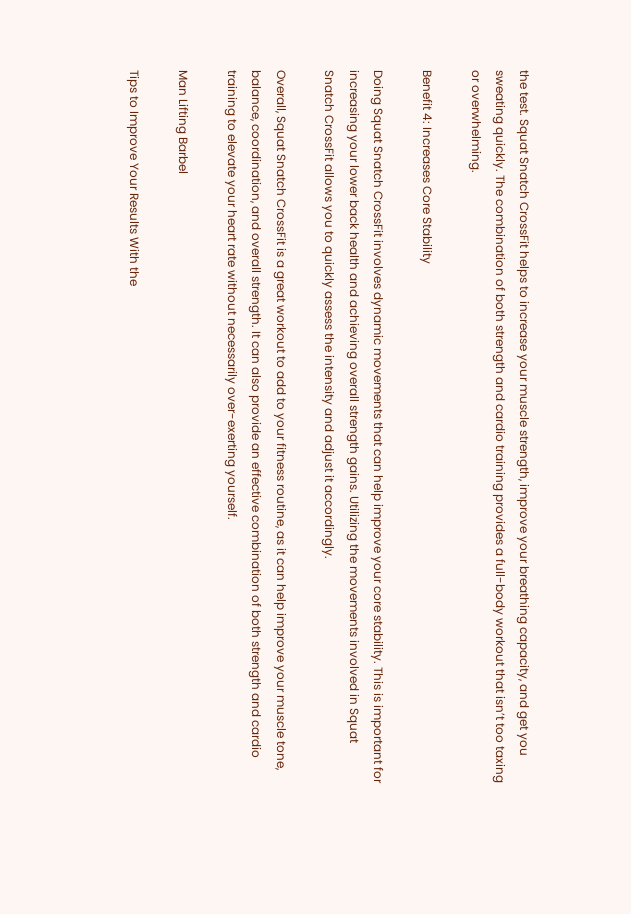the test. Squat Snatch CrossFit helps to increase your muscle strength, improve your breathing capacity, and get you sweating quickly. The combination of both strength and cardio training provides a full-body workout that isn’t too taxing or overwhelming.

Benefit 4: Increases Core Stability

Doing Squat Snatch CrossFit involves dynamic movements that can help improve your core stability. This is important for increasing your lower back health and achieving overall strength gains. Utilizing the movements involved in Squat Snatch CrossFit allows you to quickly assess the intensity and adjust it accordingly.

Overall, Squat Snatch CrossFit is a great workout to add to your fitness routine, as it can help improve your muscle tone, balance, coordination, and overall strength. It can also provide an effective combination of both strength and cardio training to elevate your heart rate without necessarily over-exerting yourself.

Man Lifting Barbel

Tips to Improve Your Results With the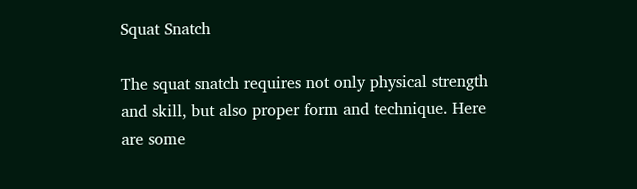Squat Snatch

The squat snatch requires not only physical strength and skill, but also proper form and technique. Here are some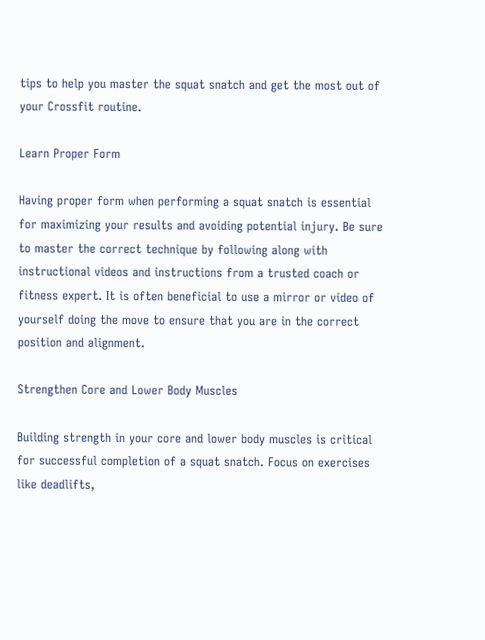tips to help you master the squat snatch and get the most out of your Crossfit routine.

Learn Proper Form

Having proper form when performing a squat snatch is essential for maximizing your results and avoiding potential injury. Be sure to master the correct technique by following along with instructional videos and instructions from a trusted coach or fitness expert. It is often beneficial to use a mirror or video of yourself doing the move to ensure that you are in the correct position and alignment.

Strengthen Core and Lower Body Muscles

Building strength in your core and lower body muscles is critical for successful completion of a squat snatch. Focus on exercises like deadlifts,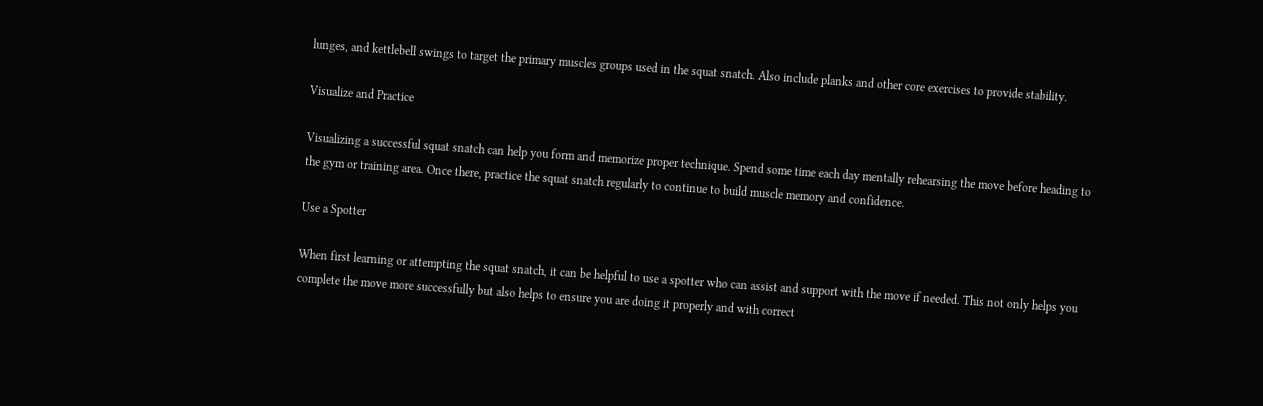lunges, and kettlebell swings to target the primary muscles groups used in the squat snatch. Also include planks and other core exercises to provide stability.

Visualize and Practice

Visualizing a successful squat snatch can help you form and memorize proper technique. Spend some time each day mentally rehearsing the move before heading to the gym or training area. Once there, practice the squat snatch regularly to continue to build muscle memory and confidence.

Use a Spotter

When first learning or attempting the squat snatch, it can be helpful to use a spotter who can assist and support with the move if needed. This not only helps you complete the move more successfully but also helps to ensure you are doing it properly and with correct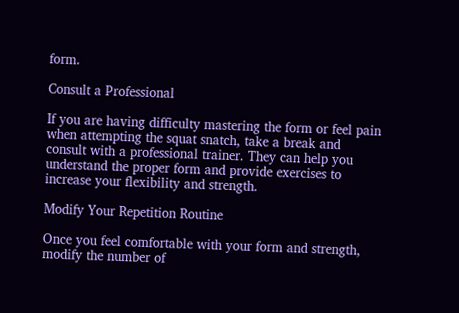form.

Consult a Professional

If you are having difficulty mastering the form or feel pain when attempting the squat snatch, take a break and consult with a professional trainer. They can help you understand the proper form and provide exercises to increase your flexibility and strength.

Modify Your Repetition Routine

Once you feel comfortable with your form and strength, modify the number of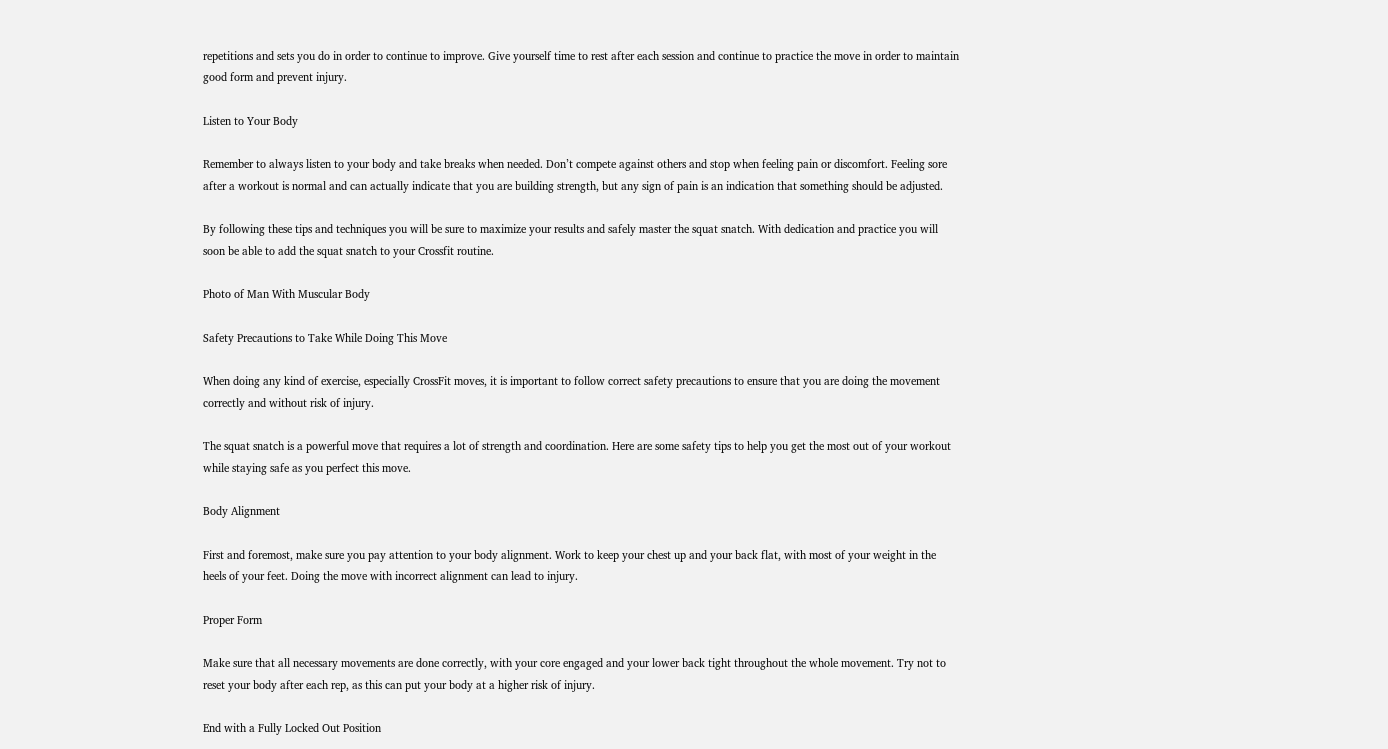repetitions and sets you do in order to continue to improve. Give yourself time to rest after each session and continue to practice the move in order to maintain good form and prevent injury.

Listen to Your Body

Remember to always listen to your body and take breaks when needed. Don’t compete against others and stop when feeling pain or discomfort. Feeling sore after a workout is normal and can actually indicate that you are building strength, but any sign of pain is an indication that something should be adjusted.

By following these tips and techniques you will be sure to maximize your results and safely master the squat snatch. With dedication and practice you will soon be able to add the squat snatch to your Crossfit routine.

Photo of Man With Muscular Body

Safety Precautions to Take While Doing This Move

When doing any kind of exercise, especially CrossFit moves, it is important to follow correct safety precautions to ensure that you are doing the movement correctly and without risk of injury.

The squat snatch is a powerful move that requires a lot of strength and coordination. Here are some safety tips to help you get the most out of your workout while staying safe as you perfect this move.

Body Alignment

First and foremost, make sure you pay attention to your body alignment. Work to keep your chest up and your back flat, with most of your weight in the heels of your feet. Doing the move with incorrect alignment can lead to injury.

Proper Form

Make sure that all necessary movements are done correctly, with your core engaged and your lower back tight throughout the whole movement. Try not to reset your body after each rep, as this can put your body at a higher risk of injury.

End with a Fully Locked Out Position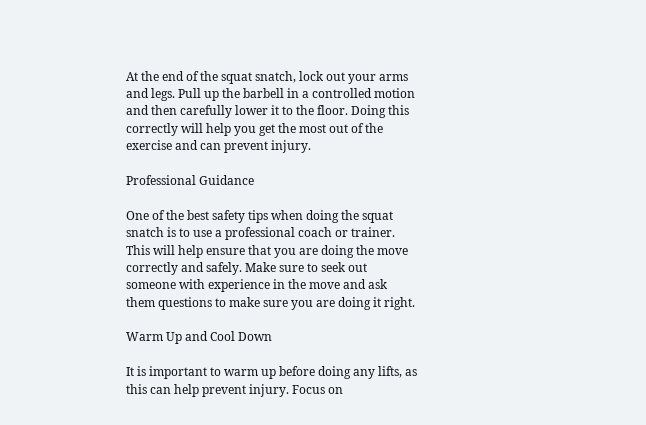At the end of the squat snatch, lock out your arms and legs. Pull up the barbell in a controlled motion and then carefully lower it to the floor. Doing this correctly will help you get the most out of the exercise and can prevent injury.

Professional Guidance

One of the best safety tips when doing the squat snatch is to use a professional coach or trainer. This will help ensure that you are doing the move correctly and safely. Make sure to seek out someone with experience in the move and ask them questions to make sure you are doing it right.

Warm Up and Cool Down

It is important to warm up before doing any lifts, as this can help prevent injury. Focus on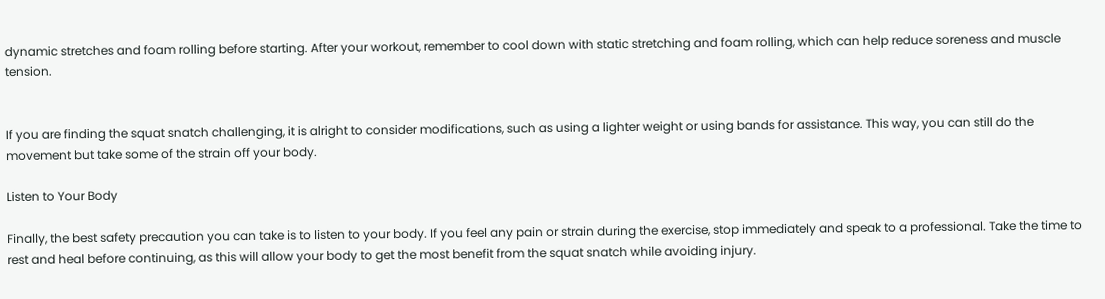dynamic stretches and foam rolling before starting. After your workout, remember to cool down with static stretching and foam rolling, which can help reduce soreness and muscle tension.


If you are finding the squat snatch challenging, it is alright to consider modifications, such as using a lighter weight or using bands for assistance. This way, you can still do the movement but take some of the strain off your body.

Listen to Your Body

Finally, the best safety precaution you can take is to listen to your body. If you feel any pain or strain during the exercise, stop immediately and speak to a professional. Take the time to rest and heal before continuing, as this will allow your body to get the most benefit from the squat snatch while avoiding injury.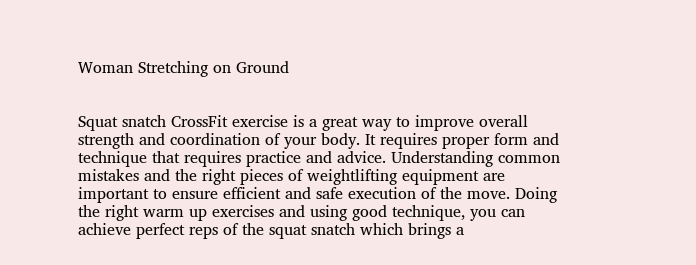Woman Stretching on Ground


Squat snatch CrossFit exercise is a great way to improve overall strength and coordination of your body. It requires proper form and technique that requires practice and advice. Understanding common mistakes and the right pieces of weightlifting equipment are important to ensure efficient and safe execution of the move. Doing the right warm up exercises and using good technique, you can achieve perfect reps of the squat snatch which brings a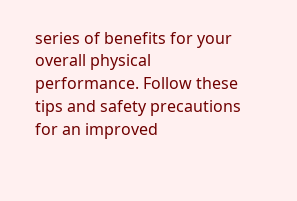series of benefits for your overall physical performance. Follow these tips and safety precautions for an improved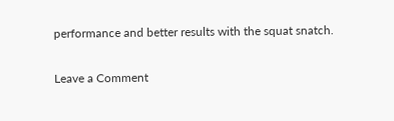performance and better results with the squat snatch.

Leave a Comment